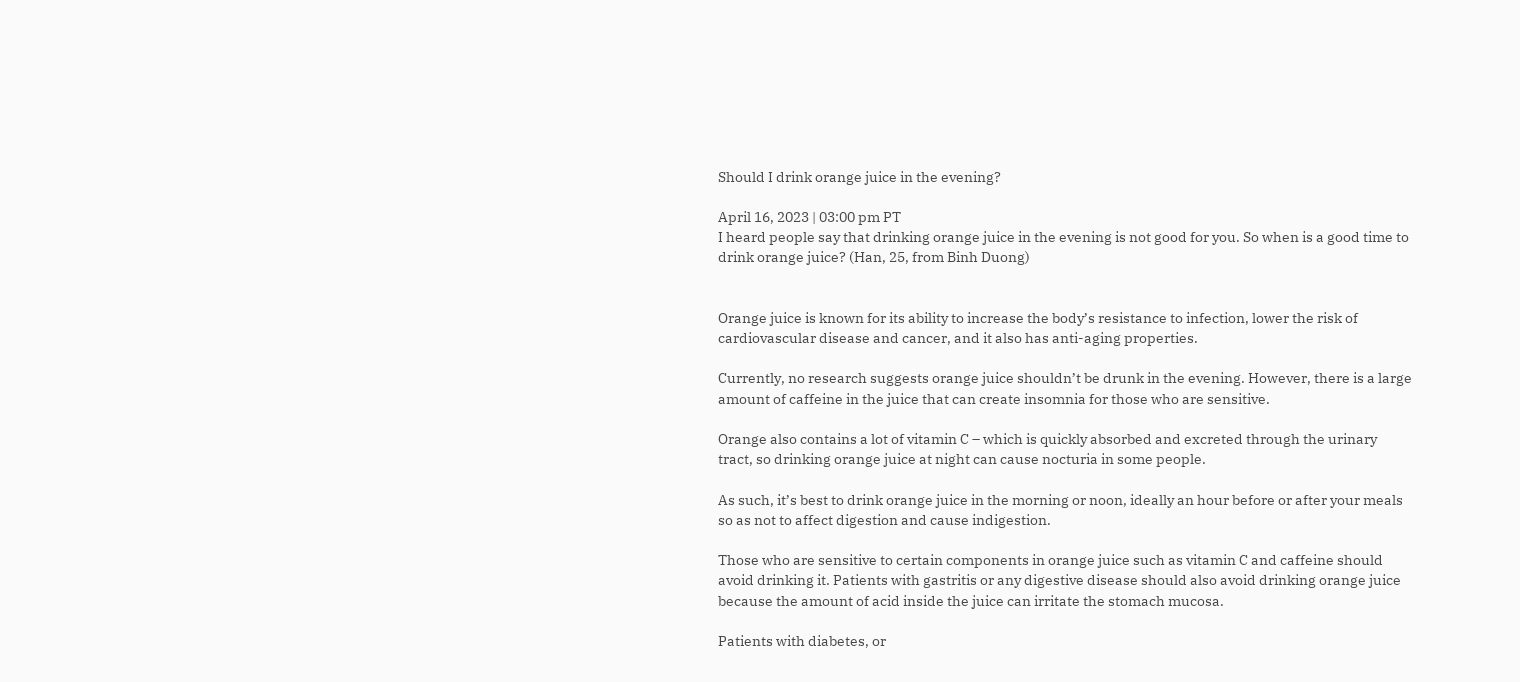Should I drink orange juice in the evening?

April 16, 2023 | 03:00 pm PT
I heard people say that drinking orange juice in the evening is not good for you. So when is a good time to drink orange juice? (Han, 25, from Binh Duong)


Orange juice is known for its ability to increase the body’s resistance to infection, lower the risk of cardiovascular disease and cancer, and it also has anti-aging properties.

Currently, no research suggests orange juice shouldn’t be drunk in the evening. However, there is a large amount of caffeine in the juice that can create insomnia for those who are sensitive.

Orange also contains a lot of vitamin C – which is quickly absorbed and excreted through the urinary tract, so drinking orange juice at night can cause nocturia in some people.

As such, it’s best to drink orange juice in the morning or noon, ideally an hour before or after your meals so as not to affect digestion and cause indigestion.

Those who are sensitive to certain components in orange juice such as vitamin C and caffeine should avoid drinking it. Patients with gastritis or any digestive disease should also avoid drinking orange juice because the amount of acid inside the juice can irritate the stomach mucosa.

Patients with diabetes, or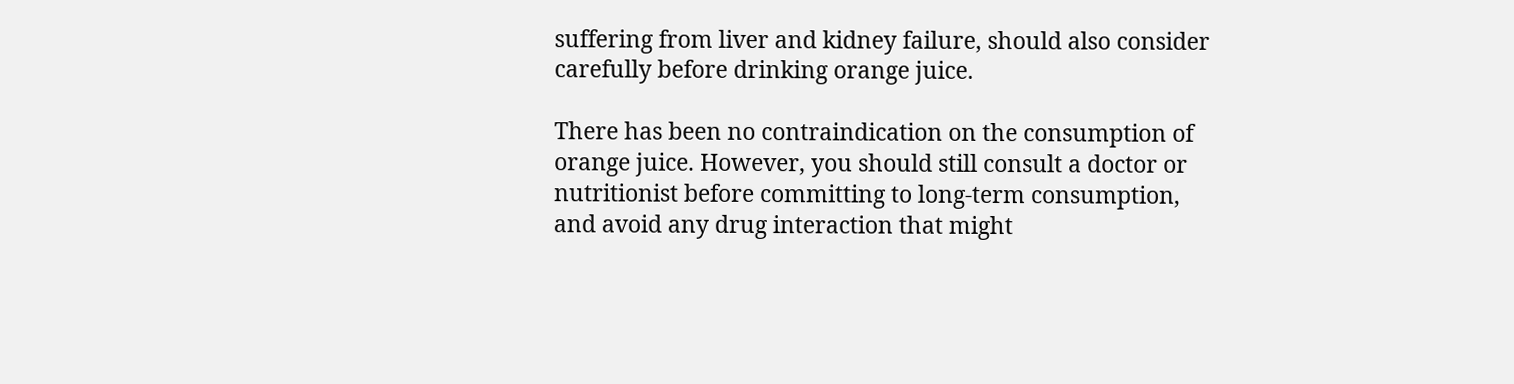suffering from liver and kidney failure, should also consider carefully before drinking orange juice.

There has been no contraindication on the consumption of orange juice. However, you should still consult a doctor or nutritionist before committing to long-term consumption, and avoid any drug interaction that might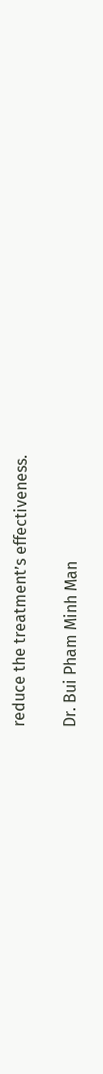reduce the treatment’s effectiveness.

Dr. Bui Pham Minh Man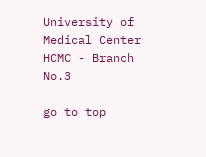University of Medical Center HCMC - Branch No.3

go to top